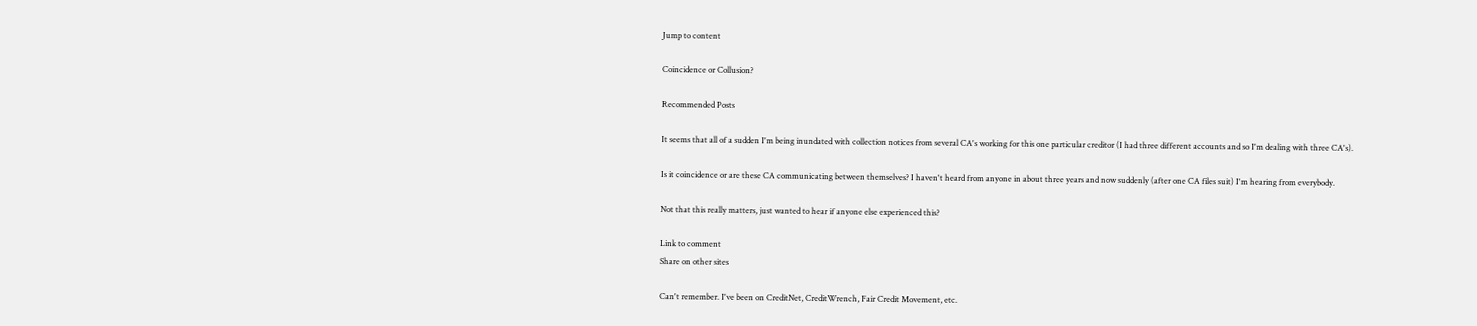Jump to content

Coincidence or Collusion?

Recommended Posts

It seems that all of a sudden I'm being inundated with collection notices from several CA's working for this one particular creditor (I had three different accounts and so I'm dealing with three CA's).

Is it coincidence or are these CA communicating between themselves? I haven't heard from anyone in about three years and now suddenly (after one CA files suit) I'm hearing from everybody.

Not that this really matters, just wanted to hear if anyone else experienced this?

Link to comment
Share on other sites

Can't remember. I've been on CreditNet, CreditWrench, Fair Credit Movement, etc.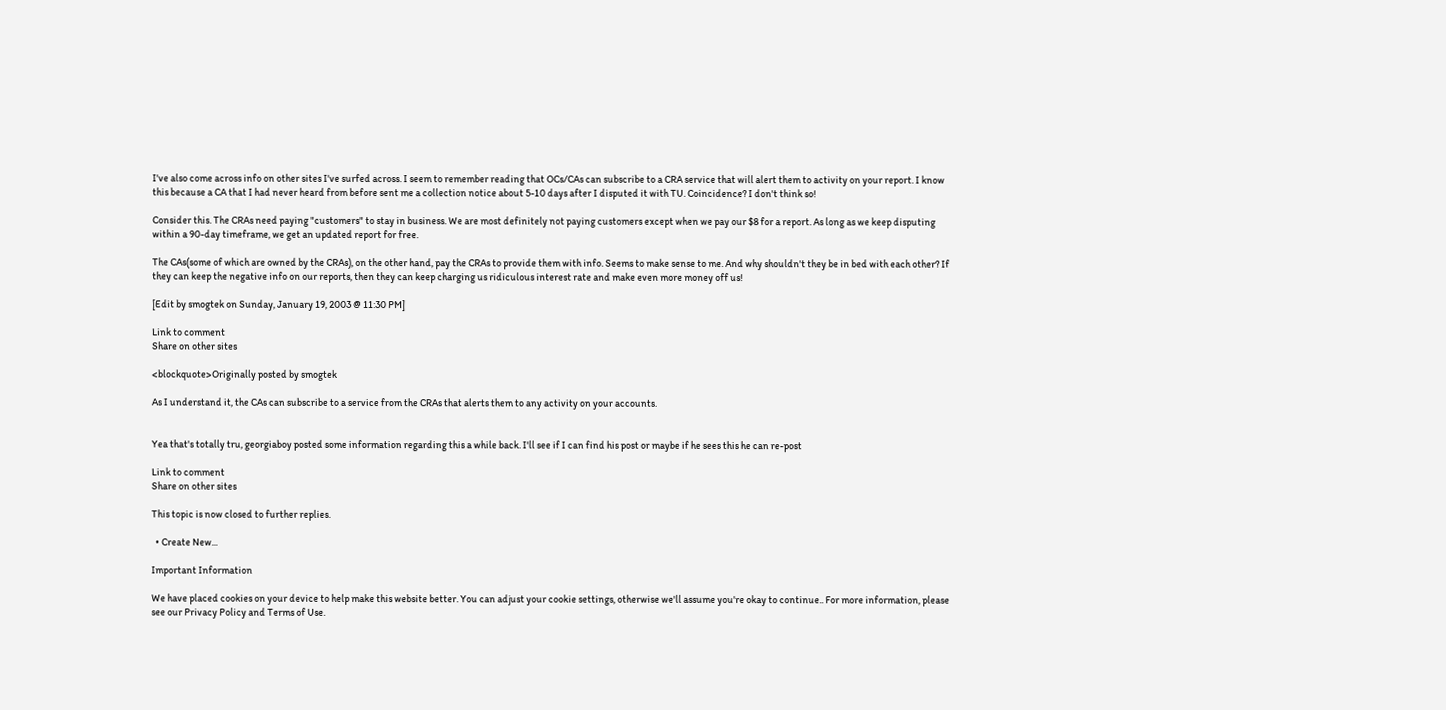I've also come across info on other sites I've surfed across. I seem to remember reading that OCs/CAs can subscribe to a CRA service that will alert them to activity on your report. I know this because a CA that I had never heard from before sent me a collection notice about 5-10 days after I disputed it with TU. Coincidence? I don't think so!

Consider this. The CRAs need paying "customers" to stay in business. We are most definitely not paying customers except when we pay our $8 for a report. As long as we keep disputing within a 90-day timeframe, we get an updated report for free.

The CAs(some of which are owned by the CRAs), on the other hand, pay the CRAs to provide them with info. Seems to make sense to me. And why shouldn't they be in bed with each other? If they can keep the negative info on our reports, then they can keep charging us ridiculous interest rate and make even more money off us!

[Edit by smogtek on Sunday, January 19, 2003 @ 11:30 PM]

Link to comment
Share on other sites

<blockquote>Originally posted by smogtek

As I understand it, the CAs can subscribe to a service from the CRAs that alerts them to any activity on your accounts.


Yea that's totally tru, georgiaboy posted some information regarding this a while back. I'll see if I can find his post or maybe if he sees this he can re-post

Link to comment
Share on other sites

This topic is now closed to further replies.

  • Create New...

Important Information

We have placed cookies on your device to help make this website better. You can adjust your cookie settings, otherwise we'll assume you're okay to continue.. For more information, please see our Privacy Policy and Terms of Use.